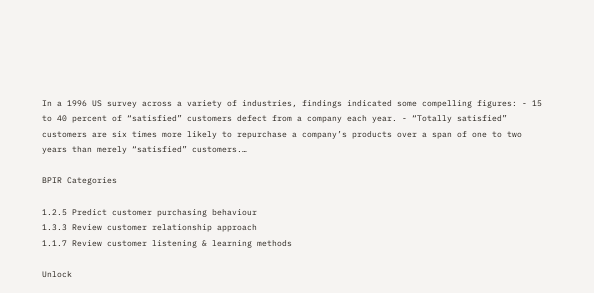In a 1996 US survey across a variety of industries, findings indicated some compelling figures: - 15 to 40 percent of “satisfied” customers defect from a company each year. - “Totally satisfied” customers are six times more likely to repurchase a company’s products over a span of one to two years than merely “satisfied” customers.…

BPIR Categories

1.2.5 Predict customer purchasing behaviour
1.3.3 Review customer relationship approach
1.1.7 Review customer listening & learning methods

Unlock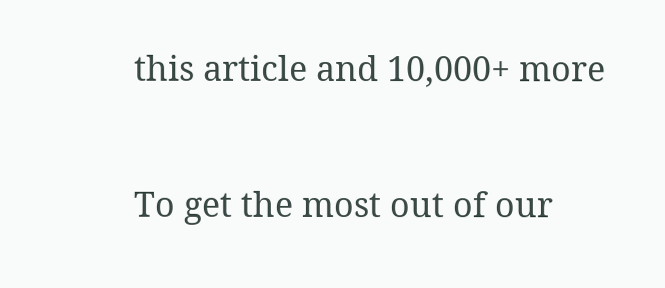this article and 10,000+ more

To get the most out of our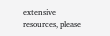extensive resources, please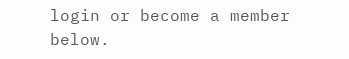login or become a member below.